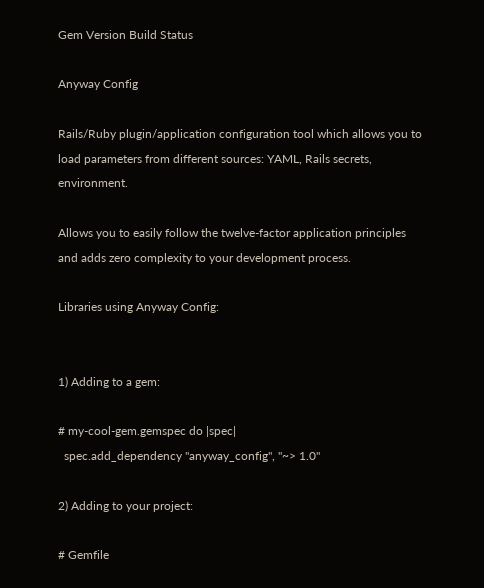Gem Version Build Status

Anyway Config

Rails/Ruby plugin/application configuration tool which allows you to load parameters from different sources: YAML, Rails secrets, environment.

Allows you to easily follow the twelve-factor application principles and adds zero complexity to your development process.

Libraries using Anyway Config:


1) Adding to a gem:

# my-cool-gem.gemspec do |spec|
  spec.add_dependency "anyway_config", "~> 1.0"

2) Adding to your project:

# Gemfile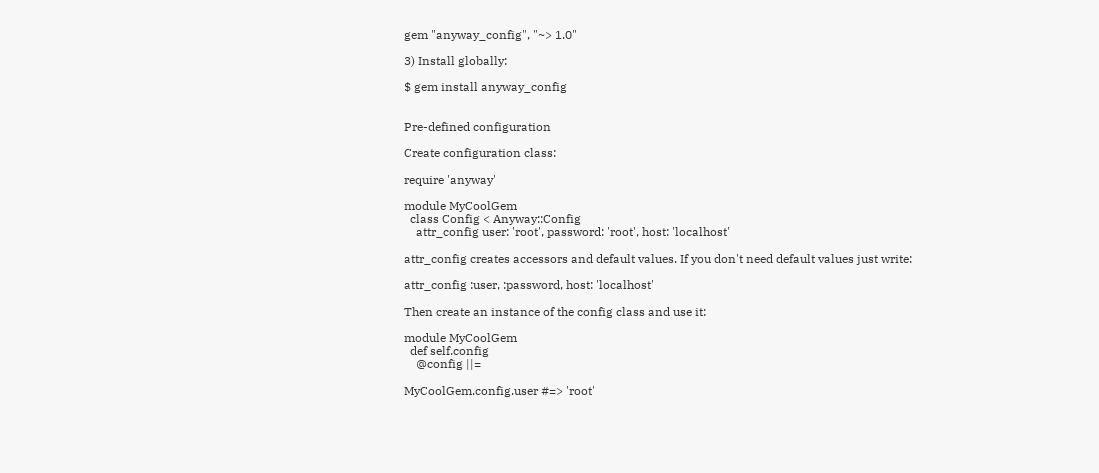gem "anyway_config", "~> 1.0"

3) Install globally:

$ gem install anyway_config


Pre-defined configuration

Create configuration class:

require 'anyway'

module MyCoolGem
  class Config < Anyway::Config
    attr_config user: 'root', password: 'root', host: 'localhost'

attr_config creates accessors and default values. If you don't need default values just write:

attr_config :user, :password, host: 'localhost'

Then create an instance of the config class and use it:

module MyCoolGem
  def self.config
    @config ||=

MyCoolGem.config.user #=> 'root'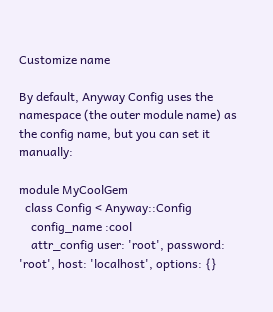Customize name

By default, Anyway Config uses the namespace (the outer module name) as the config name, but you can set it manually:

module MyCoolGem
  class Config < Anyway::Config
    config_name :cool
    attr_config user: 'root', password: 'root', host: 'localhost', options: {}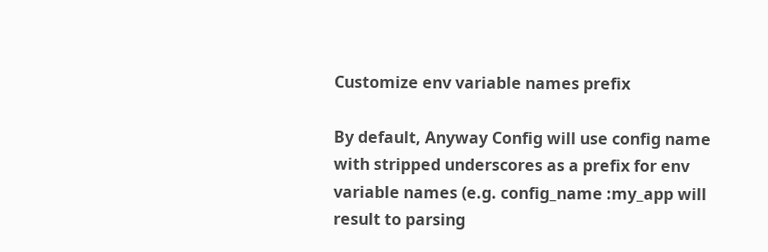Customize env variable names prefix

By default, Anyway Config will use config name with stripped underscores as a prefix for env variable names (e.g. config_name :my_app will result to parsing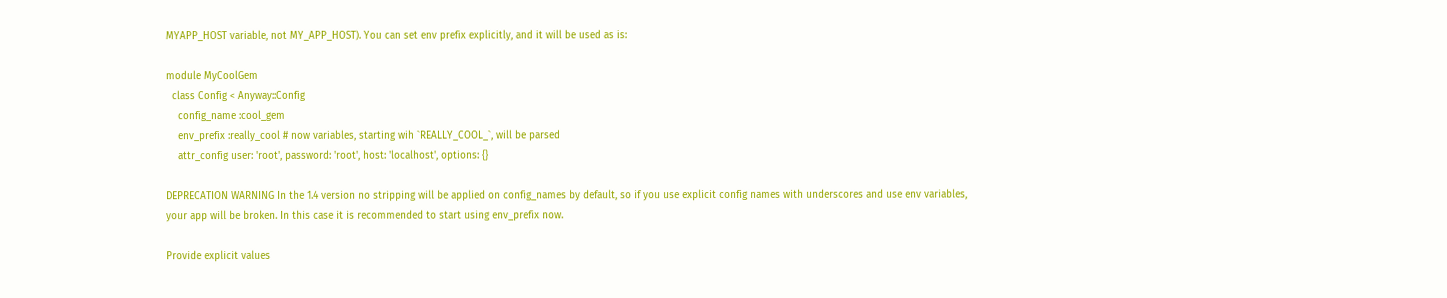MYAPP_HOST variable, not MY_APP_HOST). You can set env prefix explicitly, and it will be used as is:

module MyCoolGem
  class Config < Anyway::Config
    config_name :cool_gem
    env_prefix :really_cool # now variables, starting wih `REALLY_COOL_`, will be parsed
    attr_config user: 'root', password: 'root', host: 'localhost', options: {}

DEPRECATION WARNING In the 1.4 version no stripping will be applied on config_names by default, so if you use explicit config names with underscores and use env variables, your app will be broken. In this case it is recommended to start using env_prefix now.

Provide explicit values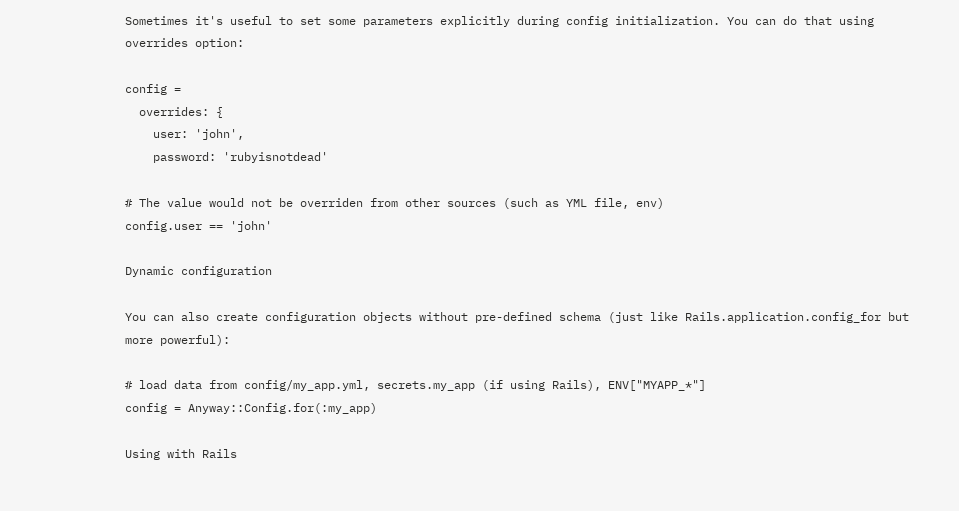Sometimes it's useful to set some parameters explicitly during config initialization. You can do that using overrides option:

config =
  overrides: {
    user: 'john',
    password: 'rubyisnotdead'

# The value would not be overriden from other sources (such as YML file, env)
config.user == 'john'

Dynamic configuration

You can also create configuration objects without pre-defined schema (just like Rails.application.config_for but more powerful):

# load data from config/my_app.yml, secrets.my_app (if using Rails), ENV["MYAPP_*"]
config = Anyway::Config.for(:my_app)

Using with Rails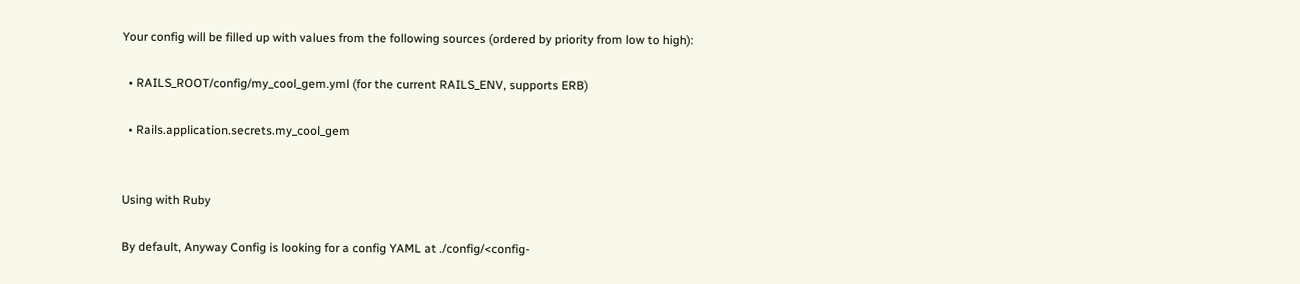Your config will be filled up with values from the following sources (ordered by priority from low to high):

  • RAILS_ROOT/config/my_cool_gem.yml (for the current RAILS_ENV, supports ERB)

  • Rails.application.secrets.my_cool_gem


Using with Ruby

By default, Anyway Config is looking for a config YAML at ./config/<config-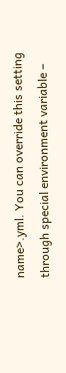name>.yml. You can override this setting through special environment variable –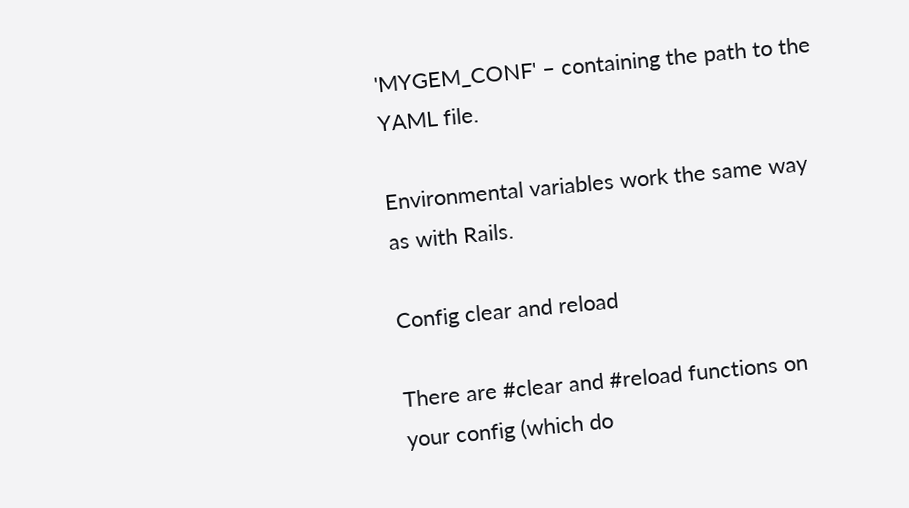'MYGEM_CONF' – containing the path to the YAML file.

Environmental variables work the same way as with Rails.

Config clear and reload

There are #clear and #reload functions on your config (which do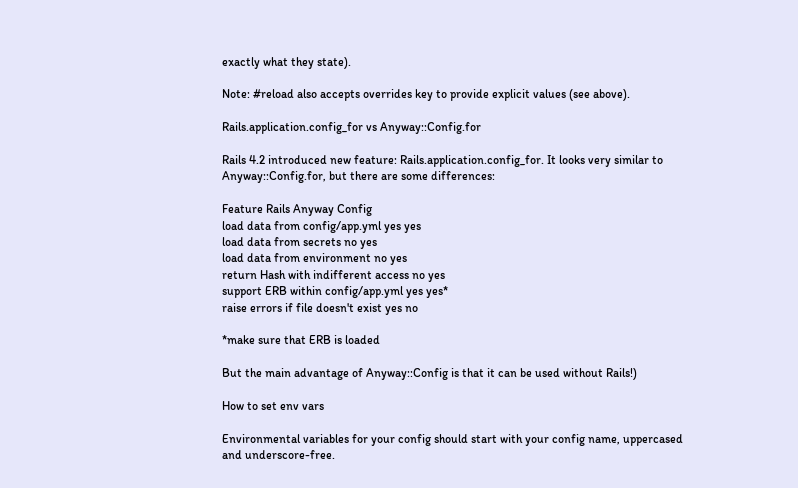exactly what they state).

Note: #reload also accepts overrides key to provide explicit values (see above).

Rails.application.config_for vs Anyway::Config.for

Rails 4.2 introduced new feature: Rails.application.config_for. It looks very similar to Anyway::Config.for, but there are some differences:

Feature Rails Anyway Config
load data from config/app.yml yes yes
load data from secrets no yes
load data from environment no yes
return Hash with indifferent access no yes
support ERB within config/app.yml yes yes*
raise errors if file doesn't exist yes no

*make sure that ERB is loaded

But the main advantage of Anyway::Config is that it can be used without Rails!)

How to set env vars

Environmental variables for your config should start with your config name, uppercased and underscore-free.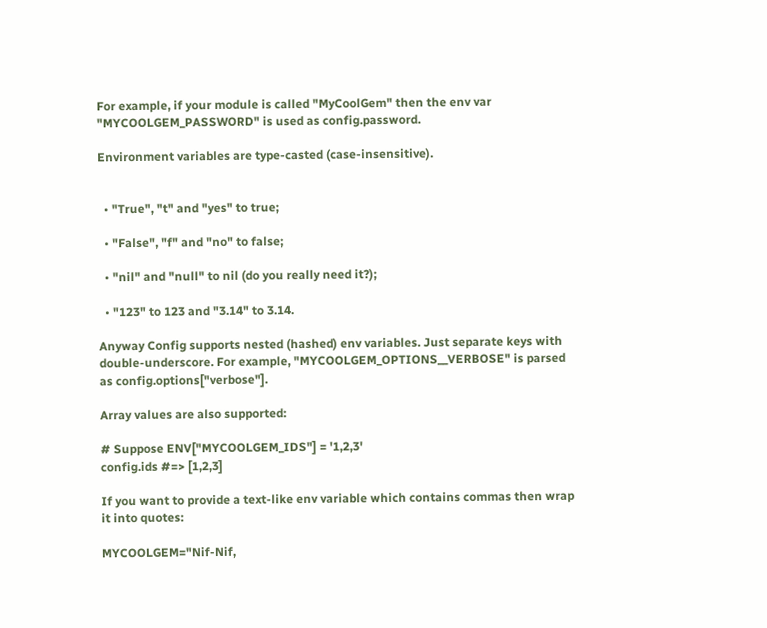For example, if your module is called "MyCoolGem" then the env var "MYCOOLGEM_PASSWORD" is used as config.password.

Environment variables are type-casted (case-insensitive).


  • "True", "t" and "yes" to true;

  • "False", "f" and "no" to false;

  • "nil" and "null" to nil (do you really need it?);

  • "123" to 123 and "3.14" to 3.14.

Anyway Config supports nested (hashed) env variables. Just separate keys with double-underscore. For example, "MYCOOLGEM_OPTIONS__VERBOSE" is parsed as config.options["verbose"].

Array values are also supported:

# Suppose ENV["MYCOOLGEM_IDS"] = '1,2,3'
config.ids #=> [1,2,3]

If you want to provide a text-like env variable which contains commas then wrap it into quotes:

MYCOOLGEM="Nif-Nif,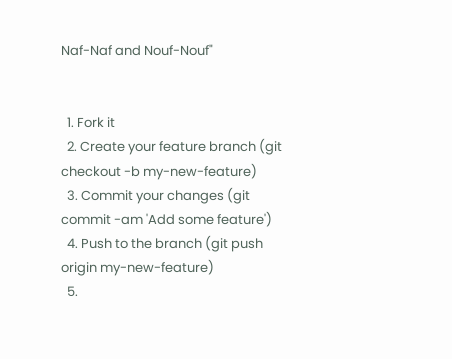Naf-Naf and Nouf-Nouf"


  1. Fork it
  2. Create your feature branch (git checkout -b my-new-feature)
  3. Commit your changes (git commit -am 'Add some feature')
  4. Push to the branch (git push origin my-new-feature)
  5.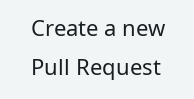Create a new Pull Request